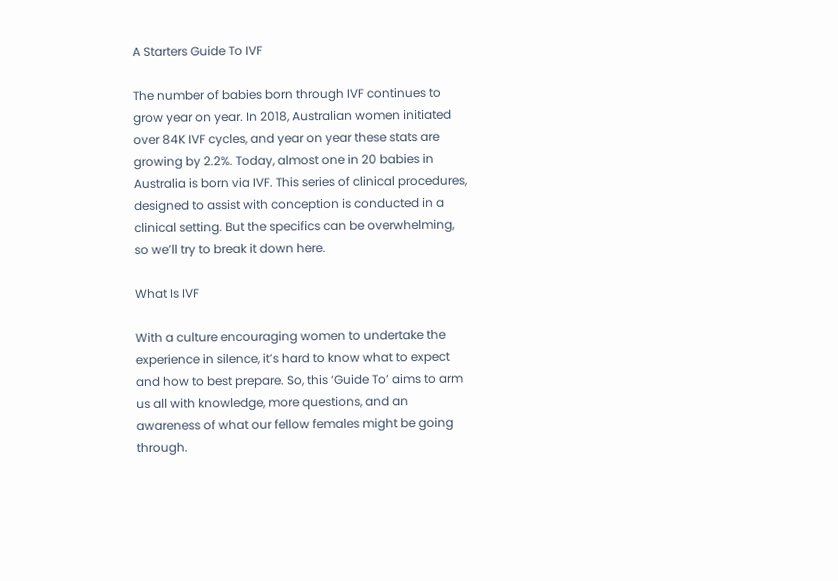A Starters Guide To IVF

The number of babies born through IVF continues to grow year on year. In 2018, Australian women initiated over 84K IVF cycles, and year on year these stats are growing by 2.2%. Today, almost one in 20 babies in Australia is born via IVF. This series of clinical procedures, designed to assist with conception is conducted in a clinical setting. But the specifics can be overwhelming, so we’ll try to break it down here.

What Is IVF

With a culture encouraging women to undertake the experience in silence, it’s hard to know what to expect and how to best prepare. So, this ‘Guide To’ aims to arm us all with knowledge, more questions, and an awareness of what our fellow females might be going through.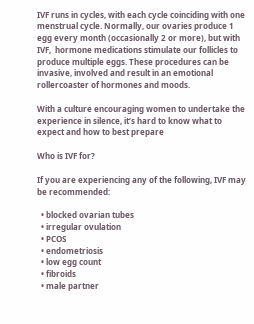IVF runs in cycles, with each cycle coinciding with one menstrual cycle. Normally, our ovaries produce 1 egg every month (occasionally 2 or more), but with IVF,  hormone medications stimulate our follicles to produce multiple eggs. These procedures can be invasive, involved and result in an emotional rollercoaster of hormones and moods.

With a culture encouraging women to undertake the experience in silence, it’s hard to know what to expect and how to best prepare

Who is IVF for?

If you are experiencing any of the following, IVF may be recommended:

  • blocked ovarian tubes
  • irregular ovulation
  • PCOS
  • endometriosis
  • low egg count
  • fibroids
  • male partner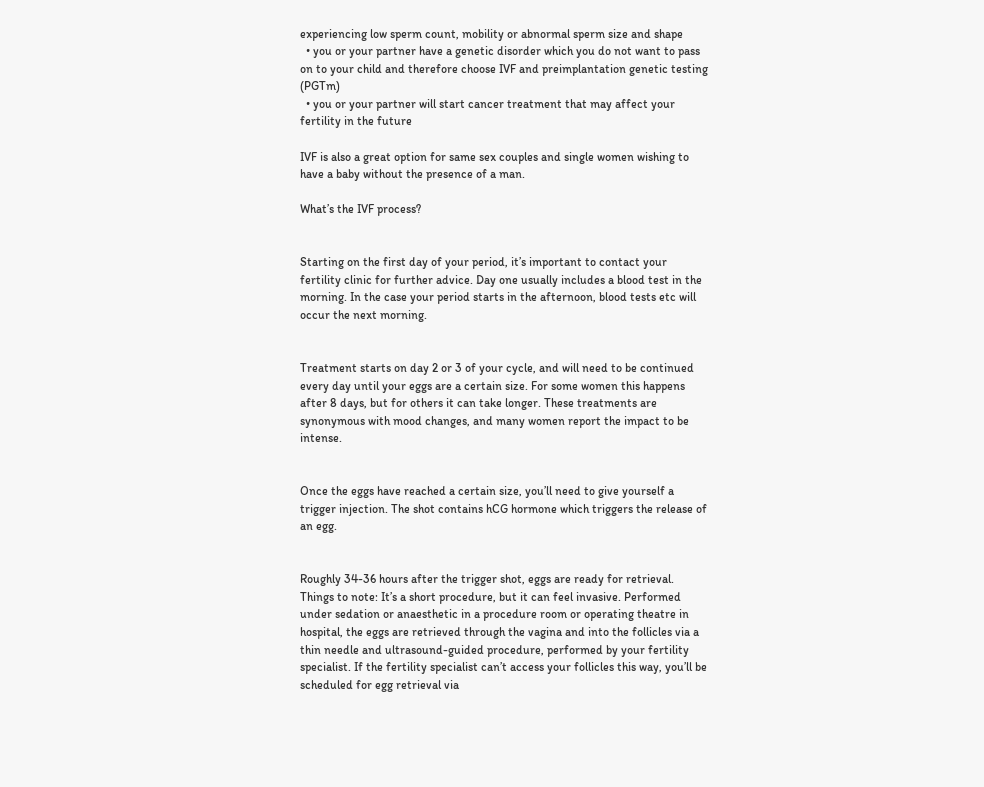experiencing low sperm count, mobility or abnormal sperm size and shape
  • you or your partner have a genetic disorder which you do not want to pass on to your child and therefore choose IVF and preimplantation genetic testing (PGTm)
  • you or your partner will start cancer treatment that may affect your fertility in the future

IVF is also a great option for same sex couples and single women wishing to have a baby without the presence of a man.

What’s the IVF process?


Starting on the first day of your period, it’s important to contact your fertility clinic for further advice. Day one usually includes a blood test in the morning. In the case your period starts in the afternoon, blood tests etc will occur the next morning.


Treatment starts on day 2 or 3 of your cycle, and will need to be continued every day until your eggs are a certain size. For some women this happens after 8 days, but for others it can take longer. These treatments are synonymous with mood changes, and many women report the impact to be intense.


Once the eggs have reached a certain size, you’ll need to give yourself a trigger injection. The shot contains hCG hormone which triggers the release of an egg.


Roughly 34-36 hours after the trigger shot, eggs are ready for retrieval. Things to note: It’s a short procedure, but it can feel invasive. Performed under sedation or anaesthetic in a procedure room or operating theatre in hospital, the eggs are retrieved through the vagina and into the follicles via a thin needle and ultrasound-guided procedure, performed by your fertility specialist. If the fertility specialist can’t access your follicles this way, you’ll be scheduled for egg retrieval via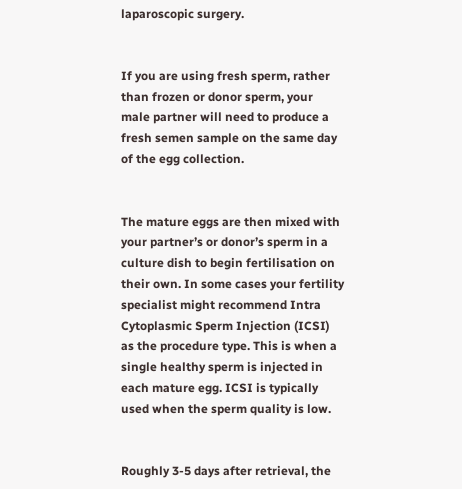laparoscopic surgery.


If you are using fresh sperm, rather than frozen or donor sperm, your male partner will need to produce a fresh semen sample on the same day of the egg collection.


The mature eggs are then mixed with your partner’s or donor’s sperm in a culture dish to begin fertilisation on their own. In some cases your fertility specialist might recommend Intra Cytoplasmic Sperm Injection (ICSI) as the procedure type. This is when a single healthy sperm is injected in each mature egg. ICSI is typically used when the sperm quality is low.


Roughly 3-5 days after retrieval, the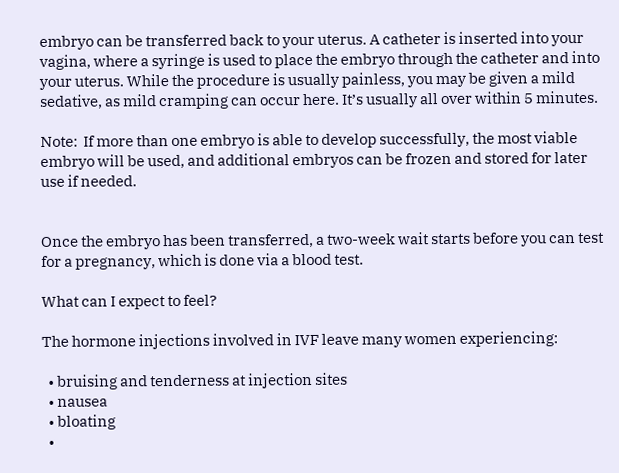embryo can be transferred back to your uterus. A catheter is inserted into your vagina, where a syringe is used to place the embryo through the catheter and into your uterus. While the procedure is usually painless, you may be given a mild sedative, as mild cramping can occur here. It’s usually all over within 5 minutes.

Note:  If more than one embryo is able to develop successfully, the most viable embryo will be used, and additional embryos can be frozen and stored for later use if needed.


Once the embryo has been transferred, a two-week wait starts before you can test for a pregnancy, which is done via a blood test.

What can I expect to feel?

The hormone injections involved in IVF leave many women experiencing:

  • bruising and tenderness at injection sites
  • nausea
  • bloating
  •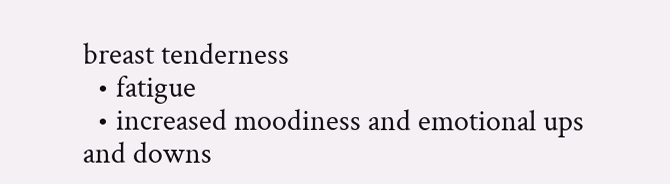breast tenderness
  • fatigue
  • increased moodiness and emotional ups and downs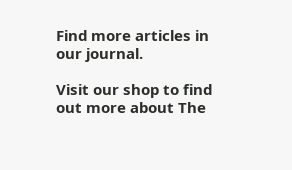Find more articles in our journal.

Visit our shop to find out more about The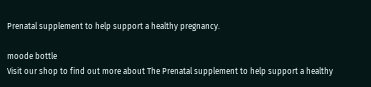Prenatal supplement to help support a healthy pregnancy.

moode bottle
Visit our shop to find out more about The Prenatal supplement to help support a healthy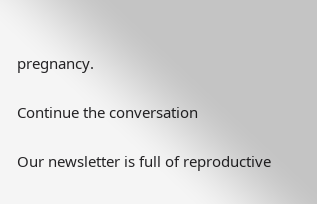pregnancy.

Continue the conversation

Our newsletter is full of reproductive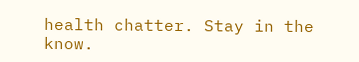health chatter. Stay in the know.